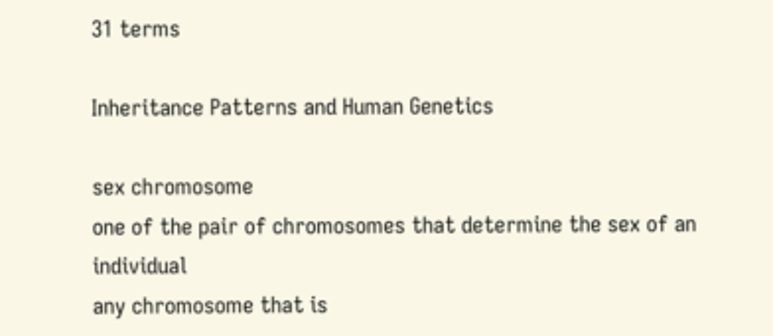31 terms

Inheritance Patterns and Human Genetics

sex chromosome
one of the pair of chromosomes that determine the sex of an individual
any chromosome that is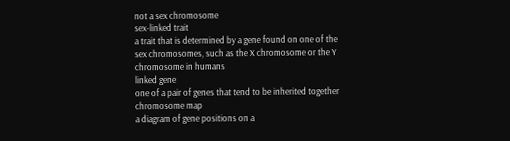not a sex chromosome
sex-linked trait
a trait that is determined by a gene found on one of the sex chromosomes, such as the X chromosome or the Y chromosome in humans
linked gene
one of a pair of genes that tend to be inherited together
chromosome map
a diagram of gene positions on a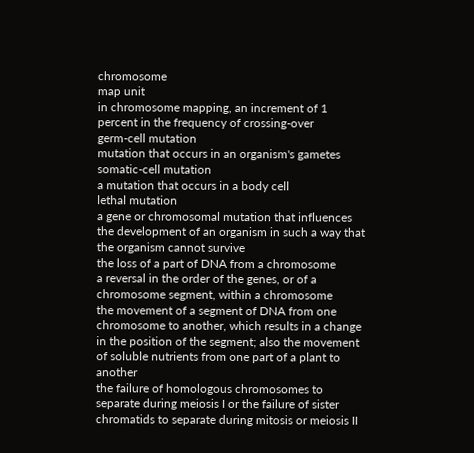chromosome
map unit
in chromosome mapping, an increment of 1 percent in the frequency of crossing-over
germ-cell mutation
mutation that occurs in an organism's gametes
somatic-cell mutation
a mutation that occurs in a body cell
lethal mutation
a gene or chromosomal mutation that influences the development of an organism in such a way that the organism cannot survive
the loss of a part of DNA from a chromosome
a reversal in the order of the genes, or of a chromosome segment, within a chromosome
the movement of a segment of DNA from one chromosome to another, which results in a change in the position of the segment; also the movement of soluble nutrients from one part of a plant to another
the failure of homologous chromosomes to separate during meiosis I or the failure of sister chromatids to separate during mitosis or meiosis II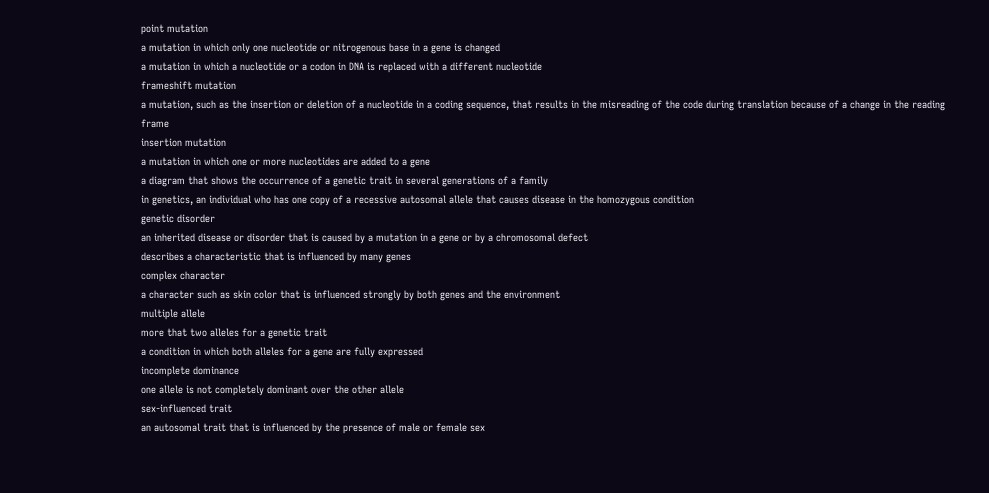point mutation
a mutation in which only one nucleotide or nitrogenous base in a gene is changed
a mutation in which a nucleotide or a codon in DNA is replaced with a different nucleotide
frameshift mutation
a mutation, such as the insertion or deletion of a nucleotide in a coding sequence, that results in the misreading of the code during translation because of a change in the reading frame
insertion mutation
a mutation in which one or more nucleotides are added to a gene
a diagram that shows the occurrence of a genetic trait in several generations of a family
in genetics, an individual who has one copy of a recessive autosomal allele that causes disease in the homozygous condition
genetic disorder
an inherited disease or disorder that is caused by a mutation in a gene or by a chromosomal defect
describes a characteristic that is influenced by many genes
complex character
a character such as skin color that is influenced strongly by both genes and the environment
multiple allele
more that two alleles for a genetic trait
a condition in which both alleles for a gene are fully expressed
incomplete dominance
one allele is not completely dominant over the other allele
sex-influenced trait
an autosomal trait that is influenced by the presence of male or female sex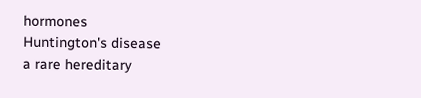hormones
Huntington's disease
a rare hereditary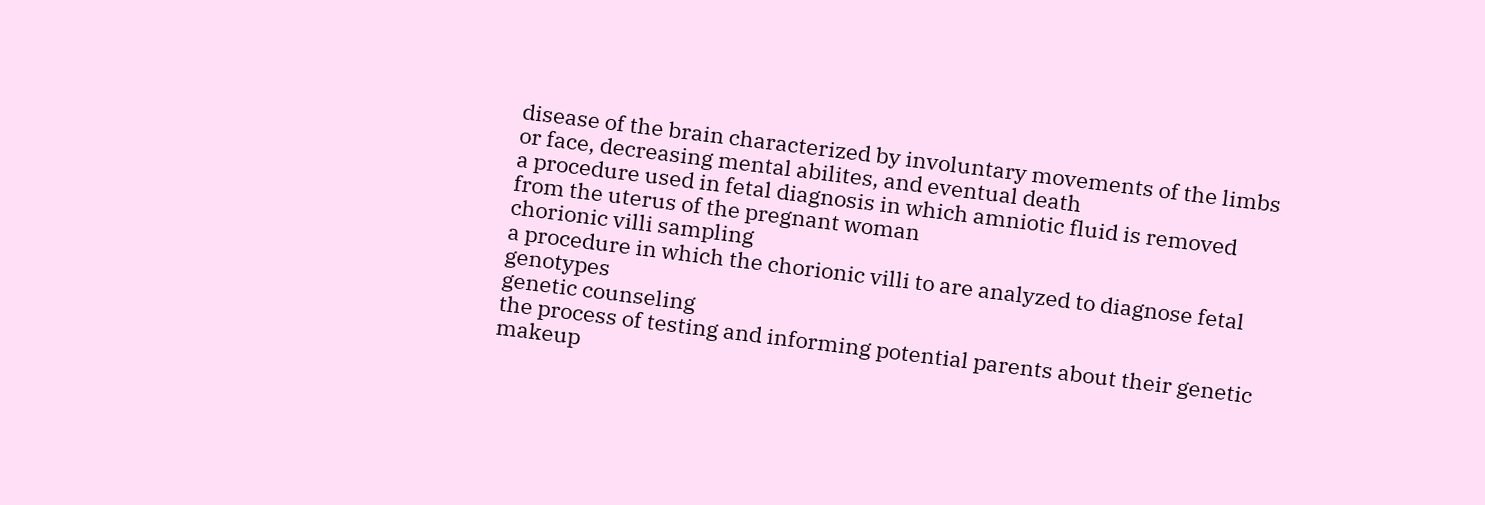disease of the brain characterized by involuntary movements of the limbs or face, decreasing mental abilites, and eventual death
a procedure used in fetal diagnosis in which amniotic fluid is removed from the uterus of the pregnant woman
chorionic villi sampling
a procedure in which the chorionic villi to are analyzed to diagnose fetal genotypes
genetic counseling
the process of testing and informing potential parents about their genetic makeup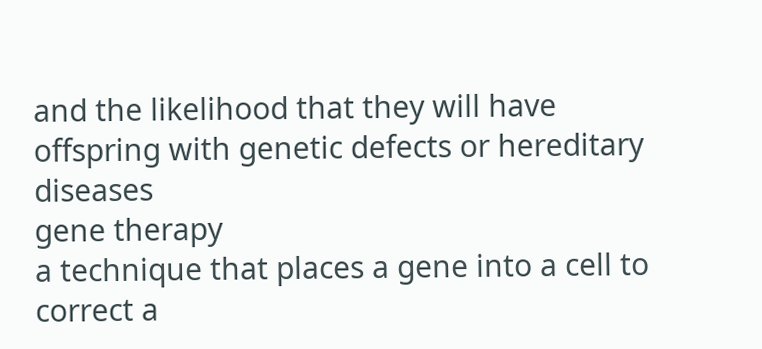and the likelihood that they will have offspring with genetic defects or hereditary diseases
gene therapy
a technique that places a gene into a cell to correct a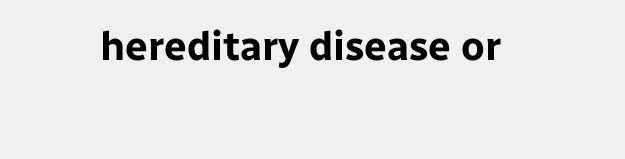hereditary disease or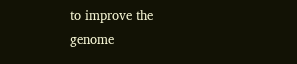to improve the genome